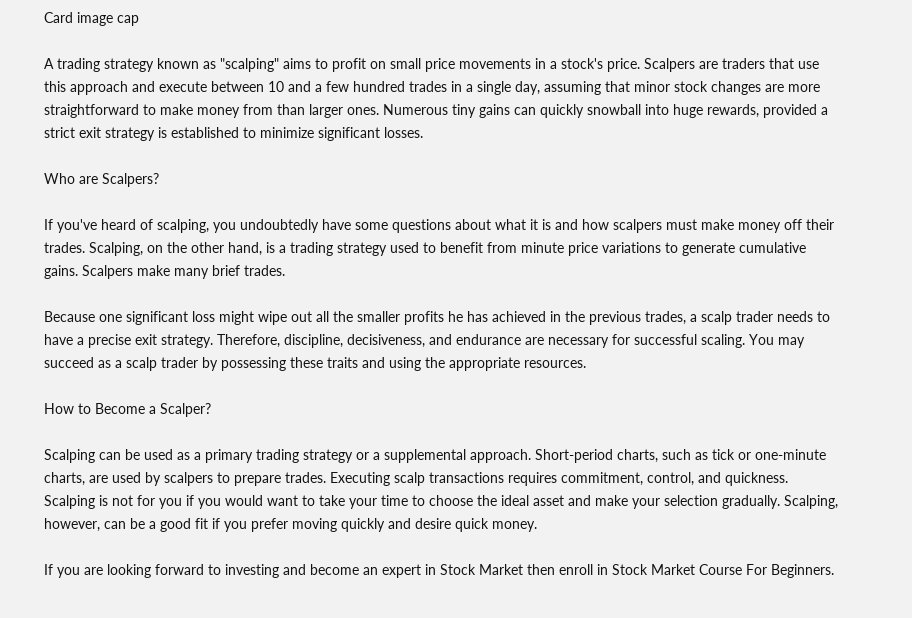Card image cap

A trading strategy known as "scalping" aims to profit on small price movements in a stock's price. Scalpers are traders that use this approach and execute between 10 and a few hundred trades in a single day, assuming that minor stock changes are more straightforward to make money from than larger ones. Numerous tiny gains can quickly snowball into huge rewards, provided a strict exit strategy is established to minimize significant losses.

Who are Scalpers?

If you've heard of scalping, you undoubtedly have some questions about what it is and how scalpers must make money off their trades. Scalping, on the other hand, is a trading strategy used to benefit from minute price variations to generate cumulative gains. Scalpers make many brief trades.

Because one significant loss might wipe out all the smaller profits he has achieved in the previous trades, a scalp trader needs to have a precise exit strategy. Therefore, discipline, decisiveness, and endurance are necessary for successful scaling. You may succeed as a scalp trader by possessing these traits and using the appropriate resources.

How to Become a Scalper?

Scalping can be used as a primary trading strategy or a supplemental approach. Short-period charts, such as tick or one-minute charts, are used by scalpers to prepare trades. Executing scalp transactions requires commitment, control, and quickness. Scalping is not for you if you would want to take your time to choose the ideal asset and make your selection gradually. Scalping, however, can be a good fit if you prefer moving quickly and desire quick money.

If you are looking forward to investing and become an expert in Stock Market then enroll in Stock Market Course For Beginners.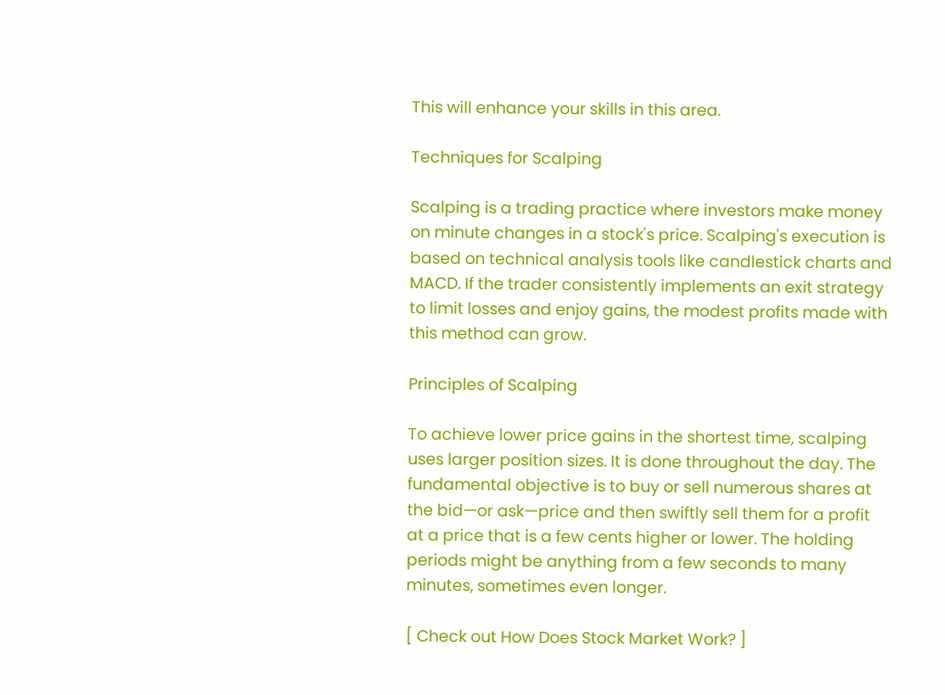This will enhance your skills in this area.

Techniques for Scalping

Scalping is a trading practice where investors make money on minute changes in a stock's price. Scalping's execution is based on technical analysis tools like candlestick charts and MACD. If the trader consistently implements an exit strategy to limit losses and enjoy gains, the modest profits made with this method can grow.

Principles of Scalping

To achieve lower price gains in the shortest time, scalping uses larger position sizes. It is done throughout the day. The fundamental objective is to buy or sell numerous shares at the bid—or ask—price and then swiftly sell them for a profit at a price that is a few cents higher or lower. The holding periods might be anything from a few seconds to many minutes, sometimes even longer.

[ Check out How Does Stock Market Work? ]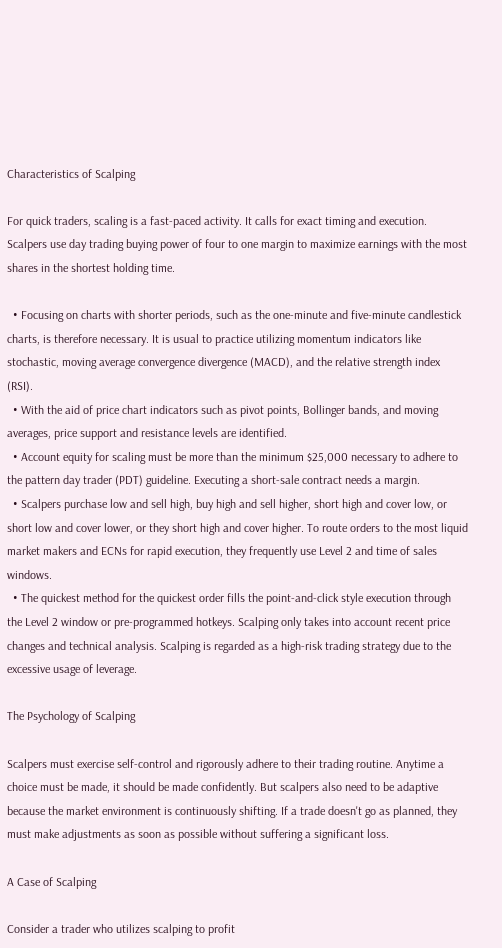Characteristics of Scalping

For quick traders, scaling is a fast-paced activity. It calls for exact timing and execution. Scalpers use day trading buying power of four to one margin to maximize earnings with the most shares in the shortest holding time.

  • Focusing on charts with shorter periods, such as the one-minute and five-minute candlestick charts, is therefore necessary. It is usual to practice utilizing momentum indicators like stochastic, moving average convergence divergence (MACD), and the relative strength index (RSI).
  • With the aid of price chart indicators such as pivot points, Bollinger bands, and moving averages, price support and resistance levels are identified.
  • Account equity for scaling must be more than the minimum $25,000 necessary to adhere to the pattern day trader (PDT) guideline. Executing a short-sale contract needs a margin.
  • Scalpers purchase low and sell high, buy high and sell higher, short high and cover low, or short low and cover lower, or they short high and cover higher. To route orders to the most liquid market makers and ECNs for rapid execution, they frequently use Level 2 and time of sales windows.
  • The quickest method for the quickest order fills the point-and-click style execution through the Level 2 window or pre-programmed hotkeys. Scalping only takes into account recent price changes and technical analysis. Scalping is regarded as a high-risk trading strategy due to the excessive usage of leverage.

The Psychology of Scalping

Scalpers must exercise self-control and rigorously adhere to their trading routine. Anytime a choice must be made, it should be made confidently. But scalpers also need to be adaptive because the market environment is continuously shifting. If a trade doesn't go as planned, they must make adjustments as soon as possible without suffering a significant loss.

A Case of Scalping

Consider a trader who utilizes scalping to profit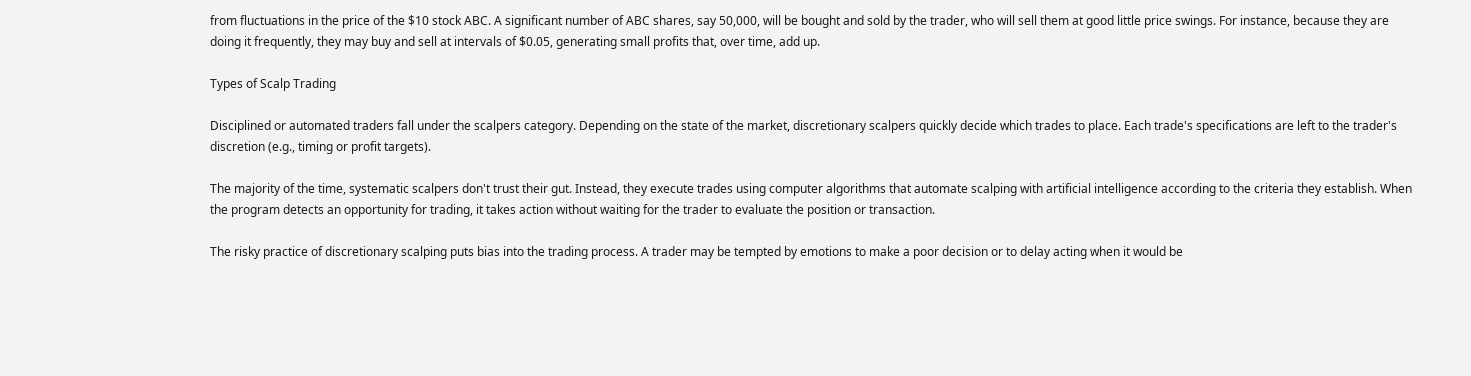from fluctuations in the price of the $10 stock ABC. A significant number of ABC shares, say 50,000, will be bought and sold by the trader, who will sell them at good little price swings. For instance, because they are doing it frequently, they may buy and sell at intervals of $0.05, generating small profits that, over time, add up.

Types of Scalp Trading

Disciplined or automated traders fall under the scalpers category. Depending on the state of the market, discretionary scalpers quickly decide which trades to place. Each trade's specifications are left to the trader's discretion (e.g., timing or profit targets).

The majority of the time, systematic scalpers don't trust their gut. Instead, they execute trades using computer algorithms that automate scalping with artificial intelligence according to the criteria they establish. When the program detects an opportunity for trading, it takes action without waiting for the trader to evaluate the position or transaction.

The risky practice of discretionary scalping puts bias into the trading process. A trader may be tempted by emotions to make a poor decision or to delay acting when it would be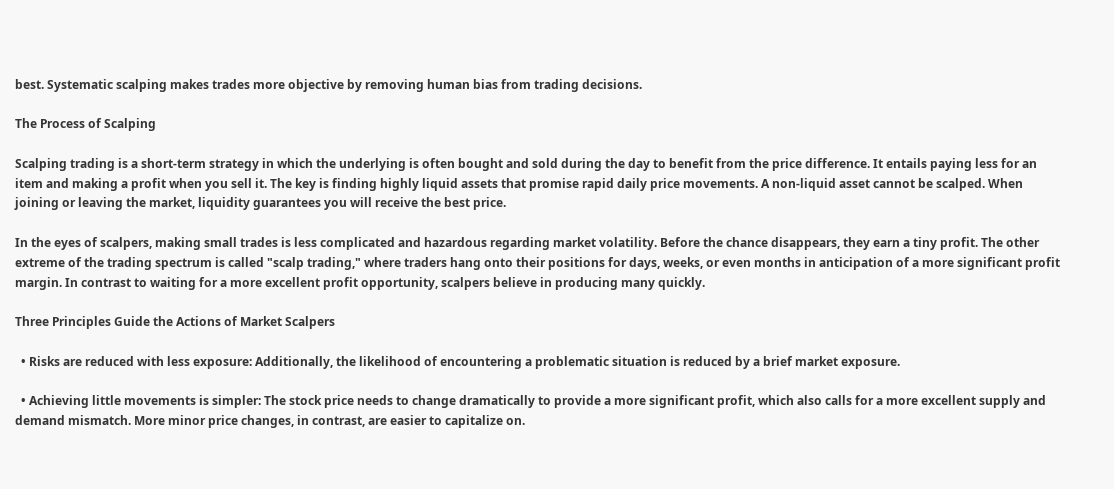best. Systematic scalping makes trades more objective by removing human bias from trading decisions.

The Process of Scalping

Scalping trading is a short-term strategy in which the underlying is often bought and sold during the day to benefit from the price difference. It entails paying less for an item and making a profit when you sell it. The key is finding highly liquid assets that promise rapid daily price movements. A non-liquid asset cannot be scalped. When joining or leaving the market, liquidity guarantees you will receive the best price.

In the eyes of scalpers, making small trades is less complicated and hazardous regarding market volatility. Before the chance disappears, they earn a tiny profit. The other extreme of the trading spectrum is called "scalp trading," where traders hang onto their positions for days, weeks, or even months in anticipation of a more significant profit margin. In contrast to waiting for a more excellent profit opportunity, scalpers believe in producing many quickly.

Three Principles Guide the Actions of Market Scalpers

  • Risks are reduced with less exposure: Additionally, the likelihood of encountering a problematic situation is reduced by a brief market exposure.

  • Achieving little movements is simpler: The stock price needs to change dramatically to provide a more significant profit, which also calls for a more excellent supply and demand mismatch. More minor price changes, in contrast, are easier to capitalize on.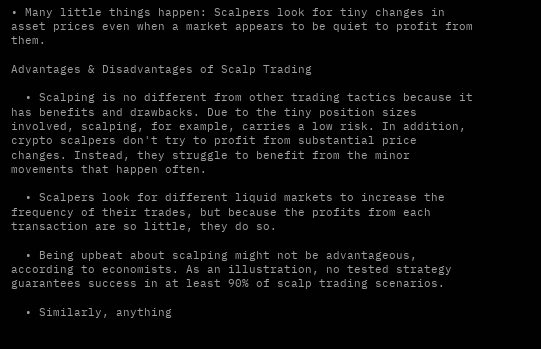• Many little things happen: Scalpers look for tiny changes in asset prices even when a market appears to be quiet to profit from them.

Advantages & Disadvantages of Scalp Trading

  • Scalping is no different from other trading tactics because it has benefits and drawbacks. Due to the tiny position sizes involved, scalping, for example, carries a low risk. In addition, crypto scalpers don't try to profit from substantial price changes. Instead, they struggle to benefit from the minor movements that happen often.

  • Scalpers look for different liquid markets to increase the frequency of their trades, but because the profits from each transaction are so little, they do so.

  • Being upbeat about scalping might not be advantageous, according to economists. As an illustration, no tested strategy guarantees success in at least 90% of scalp trading scenarios.

  • Similarly, anything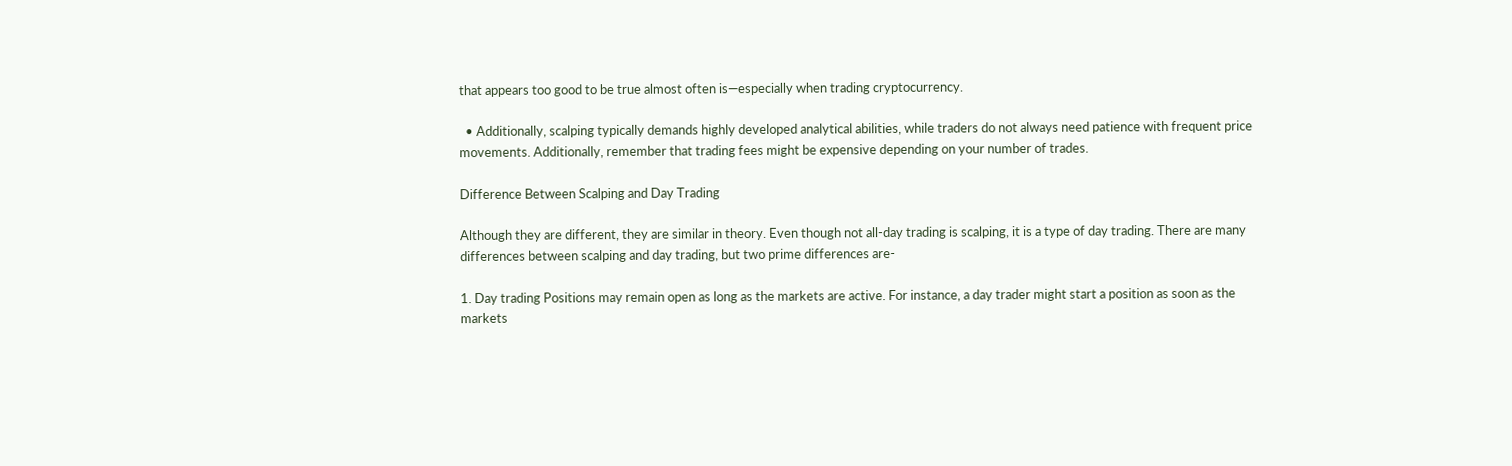that appears too good to be true almost often is—especially when trading cryptocurrency.

  • Additionally, scalping typically demands highly developed analytical abilities, while traders do not always need patience with frequent price movements. Additionally, remember that trading fees might be expensive depending on your number of trades.

Difference Between Scalping and Day Trading

Although they are different, they are similar in theory. Even though not all-day trading is scalping, it is a type of day trading. There are many differences between scalping and day trading, but two prime differences are-

1. Day trading Positions may remain open as long as the markets are active. For instance, a day trader might start a position as soon as the markets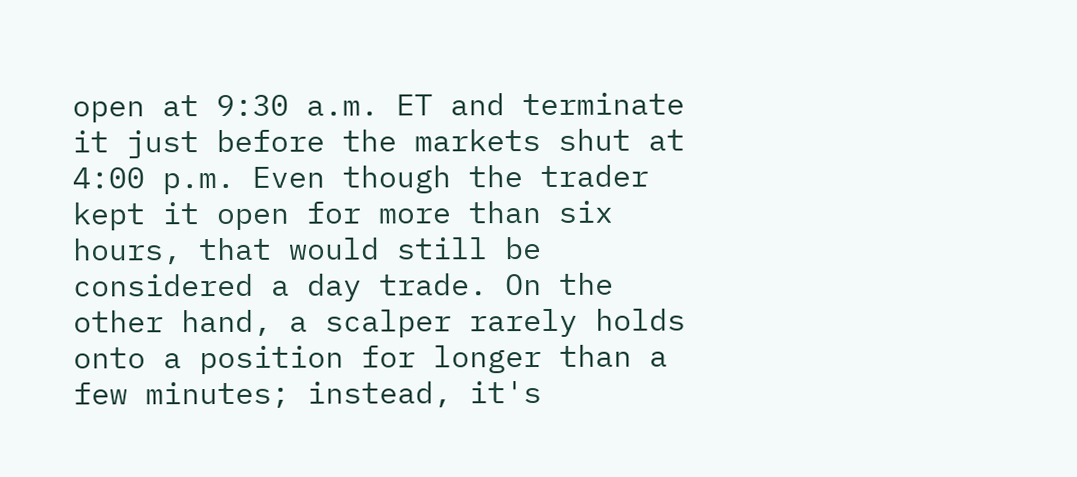open at 9:30 a.m. ET and terminate it just before the markets shut at 4:00 p.m. Even though the trader kept it open for more than six hours, that would still be considered a day trade. On the other hand, a scalper rarely holds onto a position for longer than a few minutes; instead, it's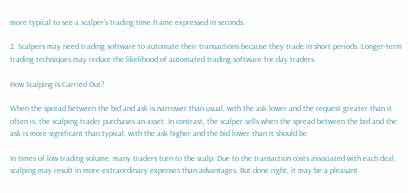more typical to see a scalper's trading time frame expressed in seconds.

2. Scalpers may need trading software to automate their transactions because they trade in short periods. Longer-term trading techniques may reduce the likelihood of automated trading software for day traders.

How Scalping is Carried Out?

When the spread between the bid and ask is narrower than usual, with the ask lower and the request greater than it often is, the scalping trader purchases an asset. In contrast, the scalper sells when the spread between the bid and the ask is more significant than typical, with the ask higher and the bid lower than it should be.

In times of low trading volume, many traders turn to the scalp. Due to the transaction costs associated with each deal, scalping may result in more extraordinary expenses than advantages. But done right, it may be a pleasant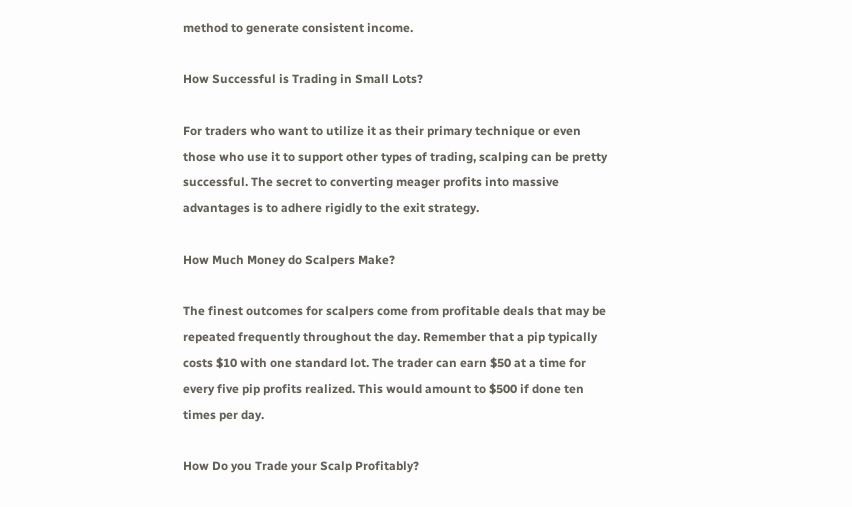method to generate consistent income.

How Successful is Trading in Small Lots?

For traders who want to utilize it as their primary technique or even those who use it to support other types of trading, scalping can be pretty successful. The secret to converting meager profits into massive advantages is to adhere rigidly to the exit strategy.

How Much Money do Scalpers Make?

The finest outcomes for scalpers come from profitable deals that may be repeated frequently throughout the day. Remember that a pip typically costs $10 with one standard lot. The trader can earn $50 at a time for every five pip profits realized. This would amount to $500 if done ten times per day.

How Do you Trade your Scalp Profitably?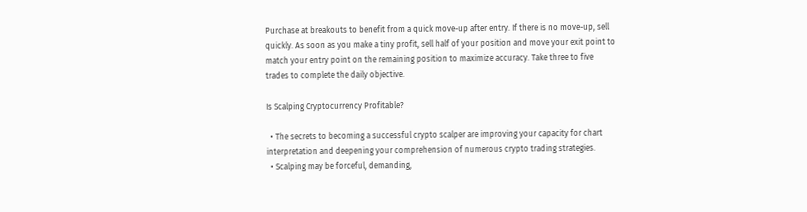Purchase at breakouts to benefit from a quick move-up after entry. If there is no move-up, sell quickly. As soon as you make a tiny profit, sell half of your position and move your exit point to match your entry point on the remaining position to maximize accuracy. Take three to five trades to complete the daily objective.

Is Scalping Cryptocurrency Profitable?

  • The secrets to becoming a successful crypto scalper are improving your capacity for chart interpretation and deepening your comprehension of numerous crypto trading strategies.
  • Scalping may be forceful, demanding,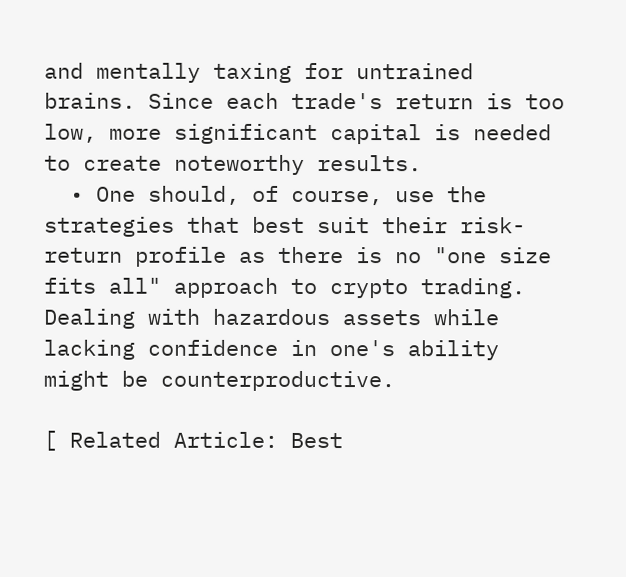and mentally taxing for untrained brains. Since each trade's return is too low, more significant capital is needed to create noteworthy results.
  • One should, of course, use the strategies that best suit their risk-return profile as there is no "one size fits all" approach to crypto trading. Dealing with hazardous assets while lacking confidence in one's ability might be counterproductive.

[ Related Article: Best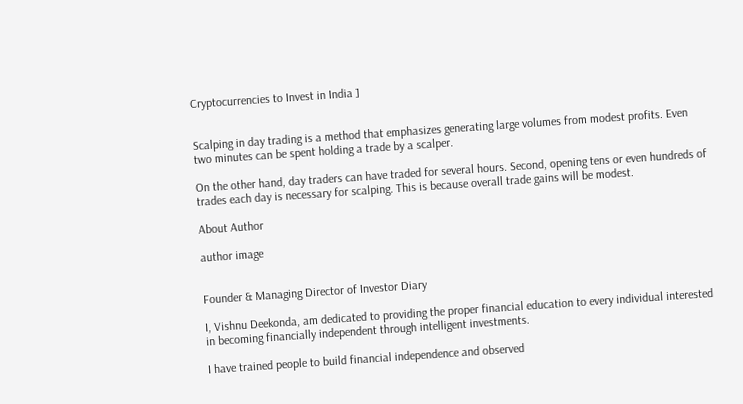Cryptocurrencies to Invest in India ]


Scalping in day trading is a method that emphasizes generating large volumes from modest profits. Even two minutes can be spent holding a trade by a scalper.

On the other hand, day traders can have traded for several hours. Second, opening tens or even hundreds of trades each day is necessary for scalping. This is because overall trade gains will be modest.

About Author

author image


Founder & Managing Director of Investor Diary

I, Vishnu Deekonda, am dedicated to providing the proper financial education to every individual interested in becoming financially independent through intelligent investments.

I have trained people to build financial independence and observed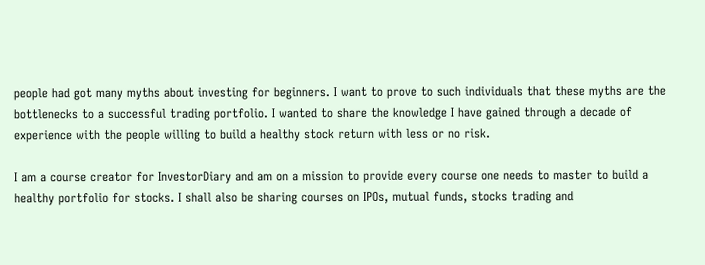people had got many myths about investing for beginners. I want to prove to such individuals that these myths are the bottlenecks to a successful trading portfolio. I wanted to share the knowledge I have gained through a decade of experience with the people willing to build a healthy stock return with less or no risk.

I am a course creator for InvestorDiary and am on a mission to provide every course one needs to master to build a healthy portfolio for stocks. I shall also be sharing courses on IPOs, mutual funds, stocks trading and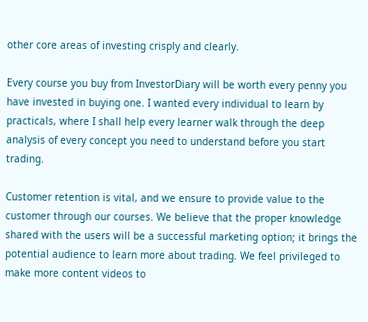other core areas of investing crisply and clearly.

Every course you buy from InvestorDiary will be worth every penny you have invested in buying one. I wanted every individual to learn by practicals, where I shall help every learner walk through the deep analysis of every concept you need to understand before you start trading.

Customer retention is vital, and we ensure to provide value to the customer through our courses. We believe that the proper knowledge shared with the users will be a successful marketing option; it brings the potential audience to learn more about trading. We feel privileged to make more content videos to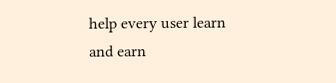help every user learn and earn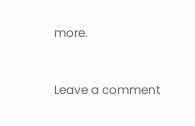more.


Leave a comment